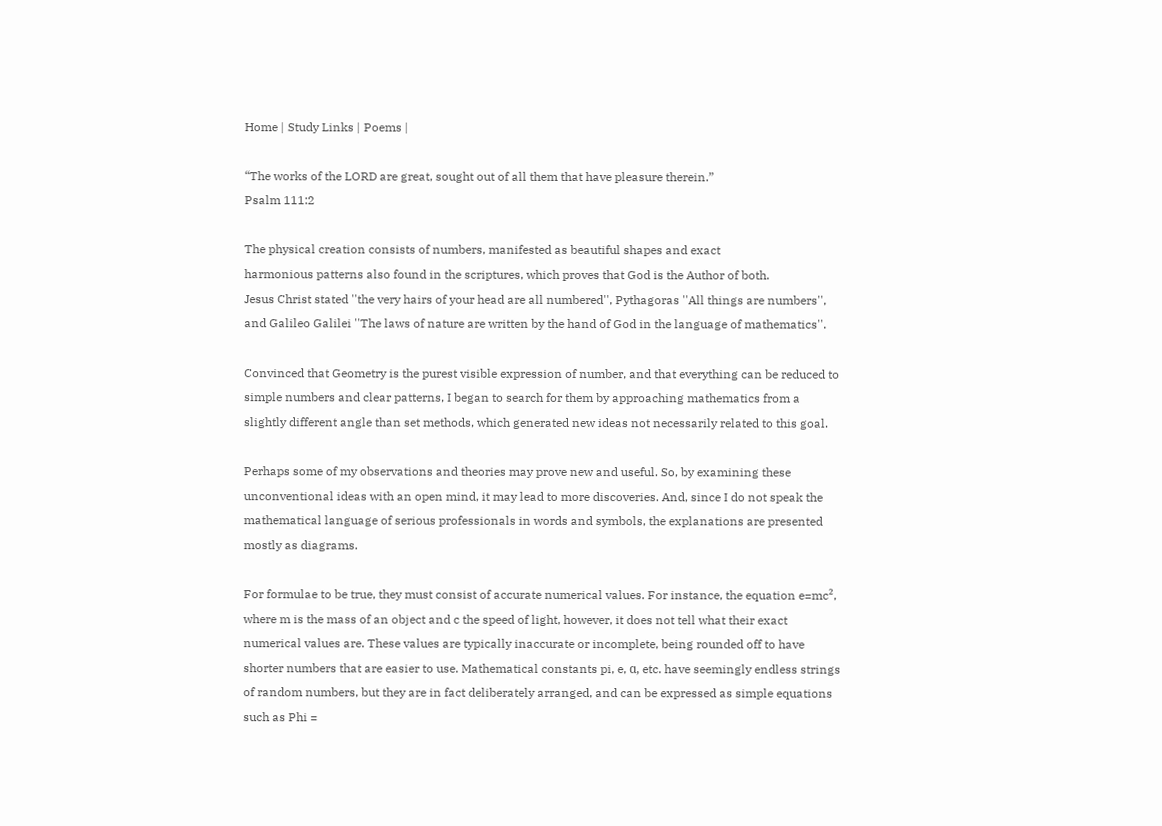Home | Study Links | Poems |

“The works of the LORD are great, sought out of all them that have pleasure therein.”
Psalm 111:2

The physical creation consists of numbers, manifested as beautiful shapes and exact
harmonious patterns also found in the scriptures, which proves that God is the Author of both.
Jesus Christ stated ''the very hairs of your head are all numbered'', Pythagoras ''All things are numbers'',
and Galileo Galilei ''The laws of nature are written by the hand of God in the language of mathematics''.

Convinced that Geometry is the purest visible expression of number, and that everything can be reduced to simple numbers and clear patterns, I began to search for them by approaching mathematics from a slightly different angle than set methods, which generated new ideas not necessarily related to this goal.

Perhaps some of my observations and theories may prove new and useful. So, by examining these unconventional ideas with an open mind, it may lead to more discoveries. And, since I do not speak the mathematical language of serious professionals in words and symbols, the explanations are presented mostly as diagrams.

For formulae to be true, they must consist of accurate numerical values. For instance, the equation e=mc², where m is the mass of an object and c the speed of light, however, it does not tell what their exact numerical values are. These values are typically inaccurate or incomplete, being rounded off to have shorter numbers that are easier to use. Mathematical constants pi, e, ɑ, etc. have seemingly endless strings of random numbers, but they are in fact deliberately arranged, and can be expressed as simple equations such as Phi =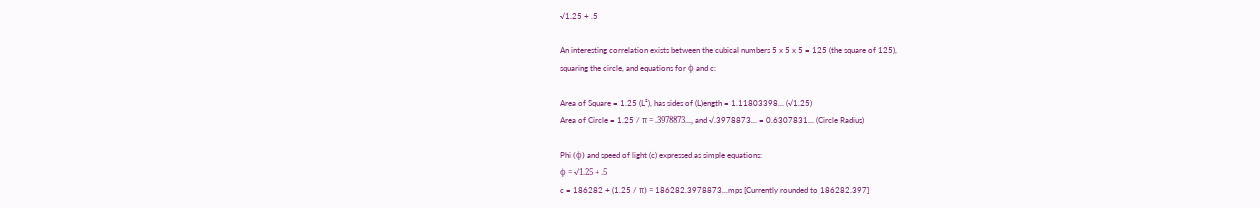√1.25 + .5

An interesting correlation exists between the cubical numbers 5 x 5 x 5 = 125 (the square of 125),
squaring the circle, and equations for ϕ and c:

Area of Square = 1.25 (L²), has sides of (L)ength = 1.11803398... (√1.25)
Area of Circle = 1.25 / π = .3978873..., and √.3978873... = 0.6307831... (Circle Radius)

Phi (ϕ) and speed of light (c) expressed as simple equations:
ϕ = √1.25 + .5
c = 186282 + (1.25 / π) = 186282.3978873...mps [Currently rounded to 186282.397]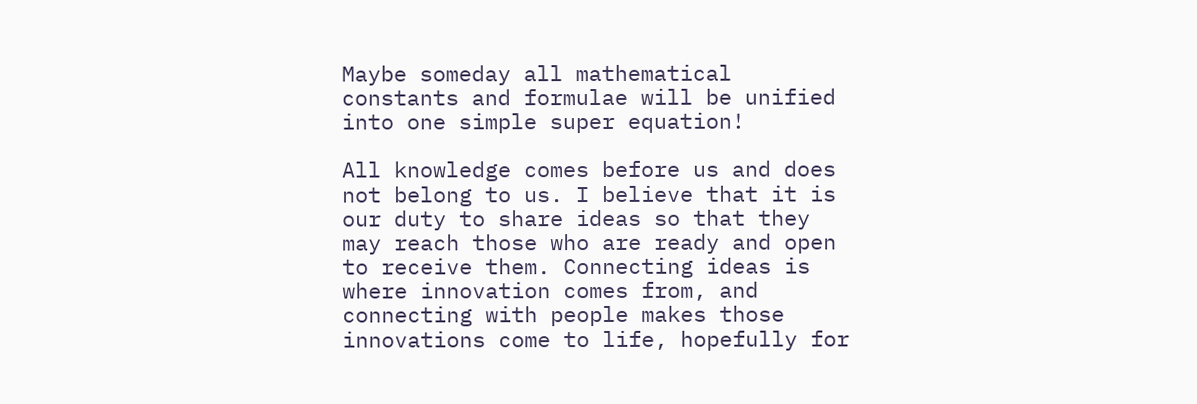Maybe someday all mathematical constants and formulae will be unified into one simple super equation!

All knowledge comes before us and does not belong to us. I believe that it is our duty to share ideas so that they may reach those who are ready and open to receive them. Connecting ideas is where innovation comes from, and connecting with people makes those innovations come to life, hopefully for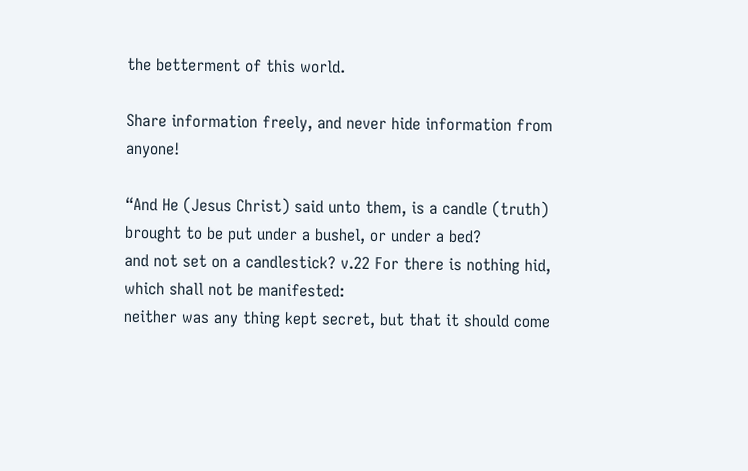the betterment of this world.

Share information freely, and never hide information from anyone!

“And He (Jesus Christ) said unto them, is a candle (truth) brought to be put under a bushel, or under a bed?
and not set on a candlestick? v.22 For there is nothing hid, which shall not be manifested:
neither was any thing kept secret, but that it should come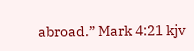abroad.” Mark 4:21 kjv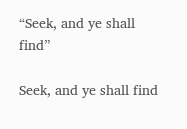“Seek, and ye shall find”

Seek, and ye shall find